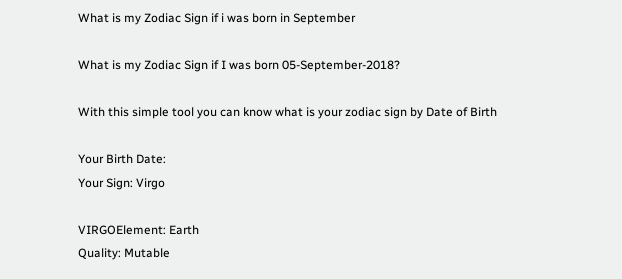What is my Zodiac Sign if i was born in September

What is my Zodiac Sign if I was born 05-September-2018?

With this simple tool you can know what is your zodiac sign by Date of Birth

Your Birth Date:
Your Sign: Virgo

VIRGOElement: Earth
Quality: Mutable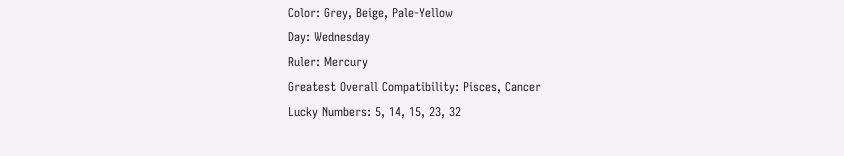Color: Grey, Beige, Pale-Yellow
Day: Wednesday
Ruler: Mercury
Greatest Overall Compatibility: Pisces, Cancer
Lucky Numbers: 5, 14, 15, 23, 32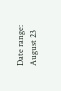Date range: August 23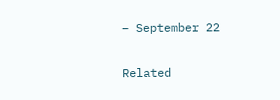– September 22

Related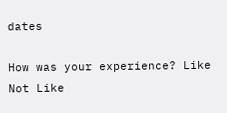dates

How was your experience? Like Not Like